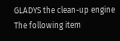GLADYS the clean-up engine
The following item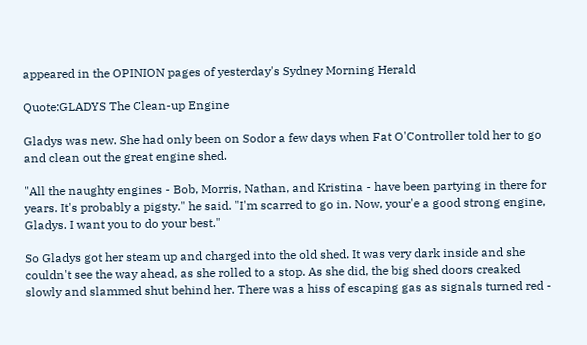appeared in the OPINION pages of yesterday's Sydney Morning Herald

Quote:GLADYS The Clean-up Engine

Gladys was new. She had only been on Sodor a few days when Fat O'Controller told her to go and clean out the great engine shed.

"All the naughty engines - Bob, Morris, Nathan, and Kristina - have been partying in there for years. It's probably a pigsty." he said. "I'm scarred to go in. Now, your'e a good strong engine, Gladys. I want you to do your best."

So Gladys got her steam up and charged into the old shed. It was very dark inside and she couldn't see the way ahead, as she rolled to a stop. As she did, the big shed doors creaked slowly and slammed shut behind her. There was a hiss of escaping gas as signals turned red -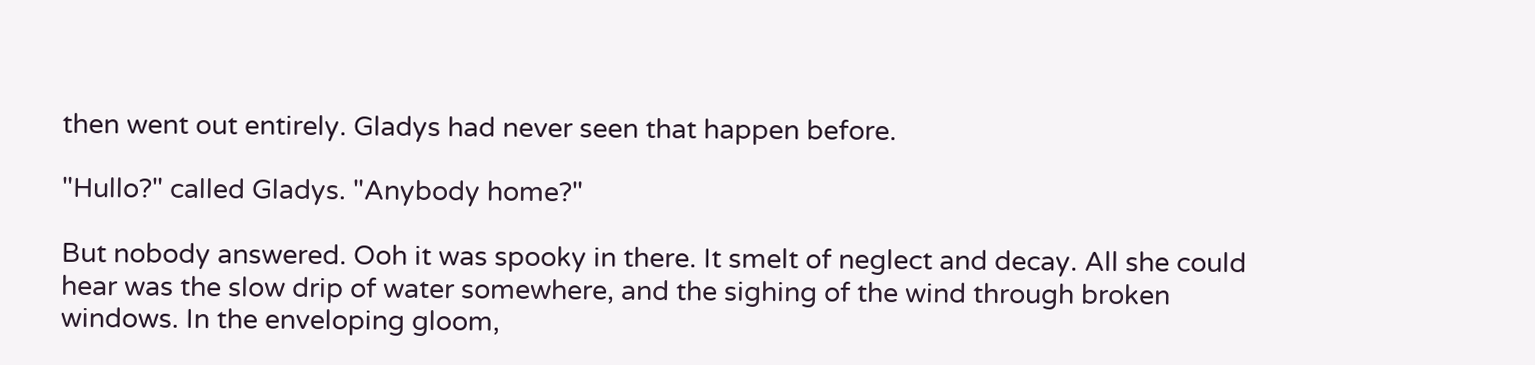then went out entirely. Gladys had never seen that happen before.

"Hullo?" called Gladys. "Anybody home?"

But nobody answered. Ooh it was spooky in there. It smelt of neglect and decay. All she could hear was the slow drip of water somewhere, and the sighing of the wind through broken windows. In the enveloping gloom,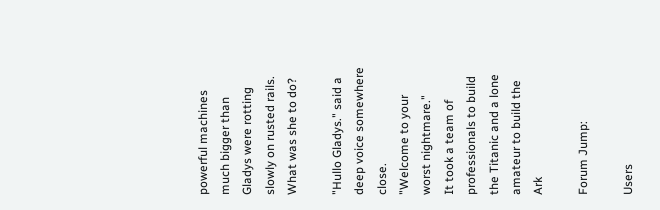powerful machines much bigger than Gladys were rotting slowly on rusted rails. What was she to do?

"Hullo Gladys." said a deep voice somewhere close.
"Welcome to your worst nightmare."
It took a team of professionals to build the Titanic and a lone amateur to build the Ark

Forum Jump:

Users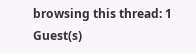browsing this thread: 1 Guest(s)